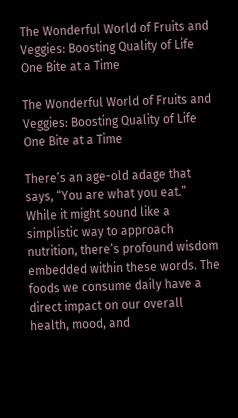The Wonderful World of Fruits and Veggies: Boosting Quality of Life One Bite at a Time

The Wonderful World of Fruits and Veggies: Boosting Quality of Life One Bite at a Time

There’s an age-old adage that says, “You are what you eat.” While it might sound like a simplistic way to approach nutrition, there’s profound wisdom embedded within these words. The foods we consume daily have a direct impact on our overall health, mood, and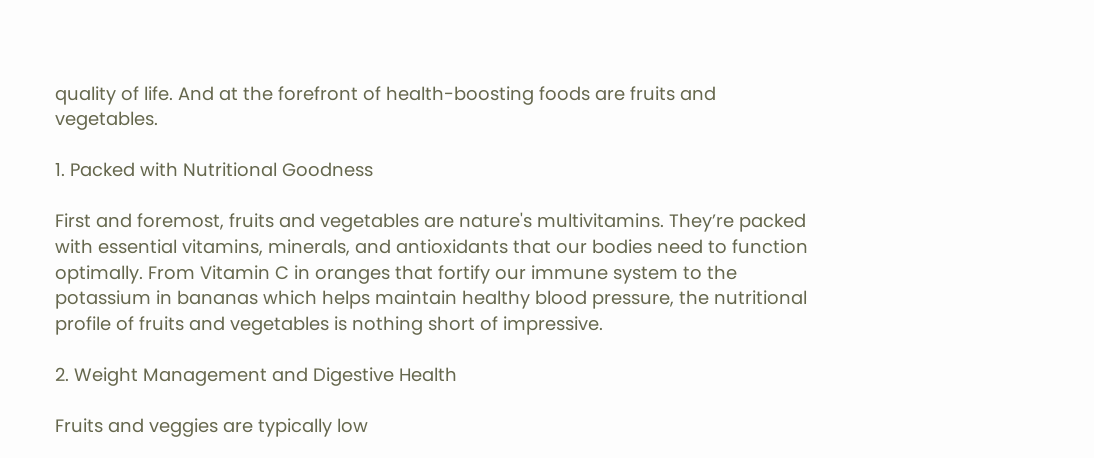quality of life. And at the forefront of health-boosting foods are fruits and vegetables.

1. Packed with Nutritional Goodness

First and foremost, fruits and vegetables are nature's multivitamins. They’re packed with essential vitamins, minerals, and antioxidants that our bodies need to function optimally. From Vitamin C in oranges that fortify our immune system to the potassium in bananas which helps maintain healthy blood pressure, the nutritional profile of fruits and vegetables is nothing short of impressive.

2. Weight Management and Digestive Health

Fruits and veggies are typically low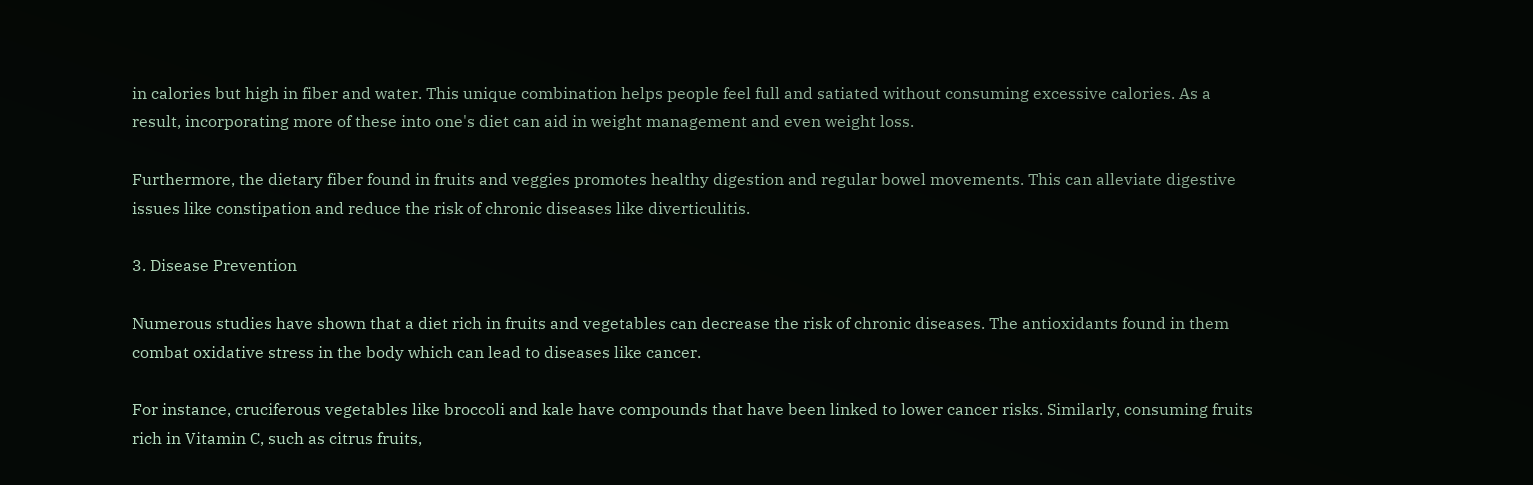in calories but high in fiber and water. This unique combination helps people feel full and satiated without consuming excessive calories. As a result, incorporating more of these into one's diet can aid in weight management and even weight loss.

Furthermore, the dietary fiber found in fruits and veggies promotes healthy digestion and regular bowel movements. This can alleviate digestive issues like constipation and reduce the risk of chronic diseases like diverticulitis.

3. Disease Prevention

Numerous studies have shown that a diet rich in fruits and vegetables can decrease the risk of chronic diseases. The antioxidants found in them combat oxidative stress in the body which can lead to diseases like cancer.

For instance, cruciferous vegetables like broccoli and kale have compounds that have been linked to lower cancer risks. Similarly, consuming fruits rich in Vitamin C, such as citrus fruits,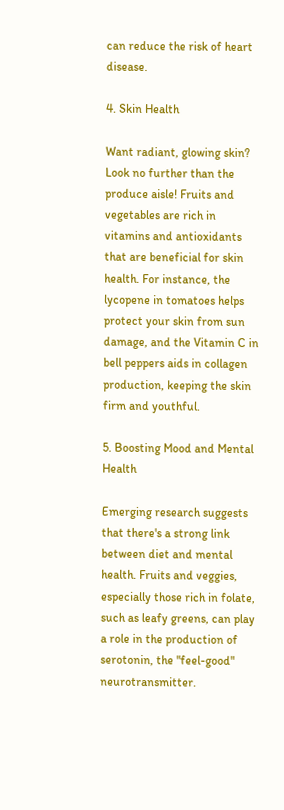can reduce the risk of heart disease.

4. Skin Health

Want radiant, glowing skin? Look no further than the produce aisle! Fruits and vegetables are rich in vitamins and antioxidants that are beneficial for skin health. For instance, the lycopene in tomatoes helps protect your skin from sun damage, and the Vitamin C in bell peppers aids in collagen production, keeping the skin firm and youthful.

5. Boosting Mood and Mental Health

Emerging research suggests that there's a strong link between diet and mental health. Fruits and veggies, especially those rich in folate, such as leafy greens, can play a role in the production of serotonin, the "feel-good" neurotransmitter.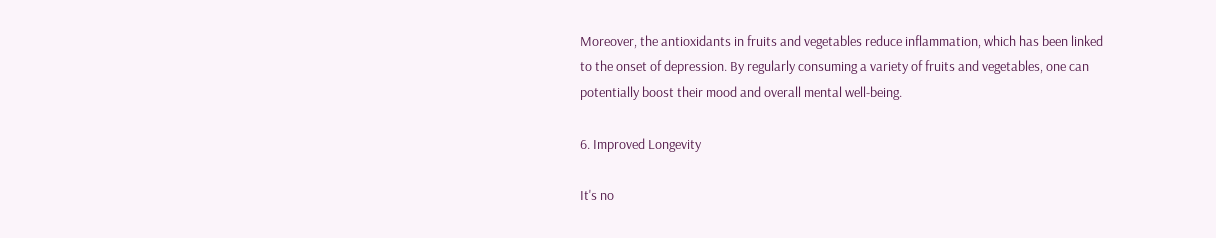Moreover, the antioxidants in fruits and vegetables reduce inflammation, which has been linked to the onset of depression. By regularly consuming a variety of fruits and vegetables, one can potentially boost their mood and overall mental well-being.

6. Improved Longevity

It's no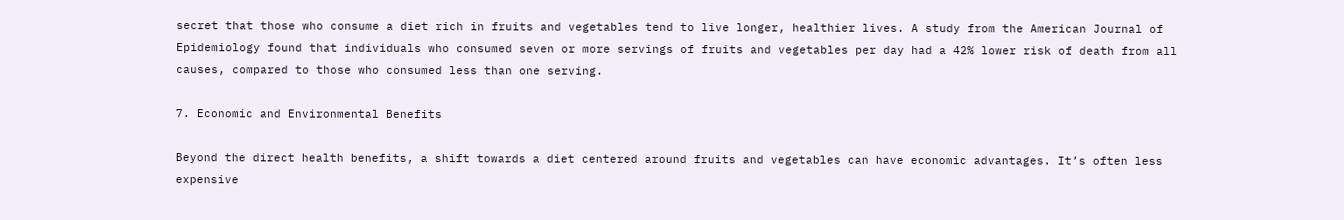secret that those who consume a diet rich in fruits and vegetables tend to live longer, healthier lives. A study from the American Journal of Epidemiology found that individuals who consumed seven or more servings of fruits and vegetables per day had a 42% lower risk of death from all causes, compared to those who consumed less than one serving.

7. Economic and Environmental Benefits

Beyond the direct health benefits, a shift towards a diet centered around fruits and vegetables can have economic advantages. It’s often less expensive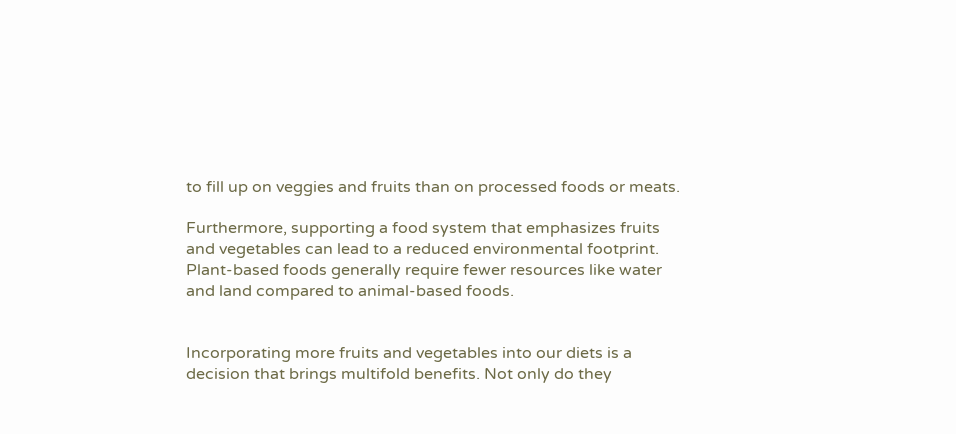to fill up on veggies and fruits than on processed foods or meats.

Furthermore, supporting a food system that emphasizes fruits and vegetables can lead to a reduced environmental footprint. Plant-based foods generally require fewer resources like water and land compared to animal-based foods.


Incorporating more fruits and vegetables into our diets is a decision that brings multifold benefits. Not only do they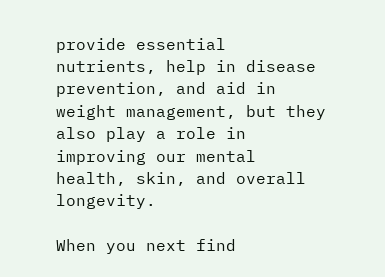provide essential nutrients, help in disease prevention, and aid in weight management, but they also play a role in improving our mental health, skin, and overall longevity.

When you next find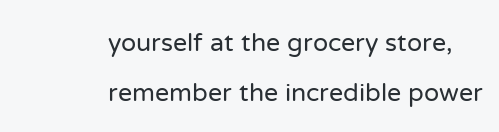yourself at the grocery store, remember the incredible power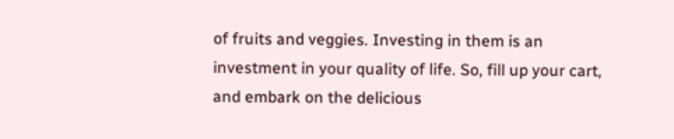of fruits and veggies. Investing in them is an investment in your quality of life. So, fill up your cart, and embark on the delicious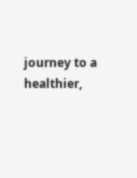journey to a healthier,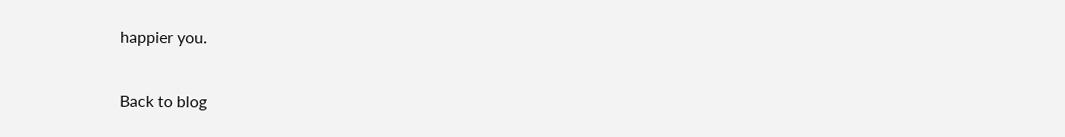happier you.

Back to blog